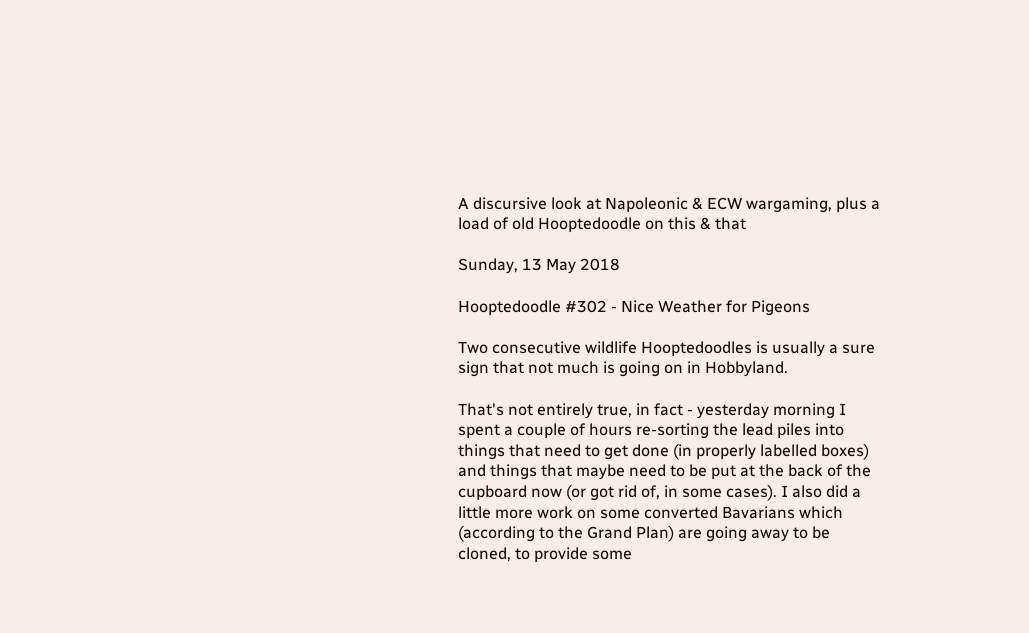A discursive look at Napoleonic & ECW wargaming, plus a load of old Hooptedoodle on this & that

Sunday, 13 May 2018

Hooptedoodle #302 - Nice Weather for Pigeons

Two consecutive wildlife Hooptedoodles is usually a sure sign that not much is going on in Hobbyland.

That's not entirely true, in fact - yesterday morning I spent a couple of hours re-sorting the lead piles into things that need to get done (in properly labelled boxes) and things that maybe need to be put at the back of the cupboard now (or got rid of, in some cases). I also did a little more work on some converted Bavarians which (according to the Grand Plan) are going away to be cloned, to provide some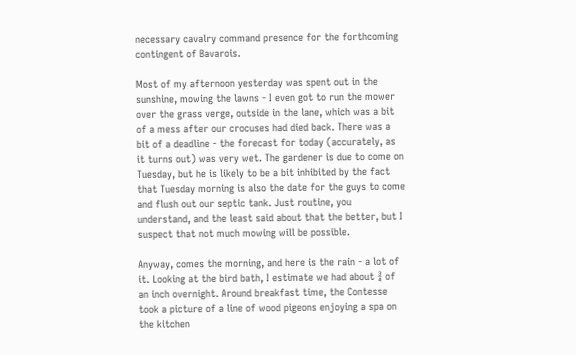necessary cavalry command presence for the forthcoming contingent of Bavarois.

Most of my afternoon yesterday was spent out in the sunshine, mowing the lawns - I even got to run the mower over the grass verge, outside in the lane, which was a bit of a mess after our crocuses had died back. There was a bit of a deadline - the forecast for today (accurately, as it turns out) was very wet. The gardener is due to come on Tuesday, but he is likely to be a bit inhibited by the fact that Tuesday morning is also the date for the guys to come and flush out our septic tank. Just routine, you understand, and the least said about that the better, but I suspect that not much mowing will be possible.

Anyway, comes the morning, and here is the rain - a lot of it. Looking at the bird bath, I estimate we had about ¾ of an inch overnight. Around breakfast time, the Contesse took a picture of a line of wood pigeons enjoying a spa on the kitchen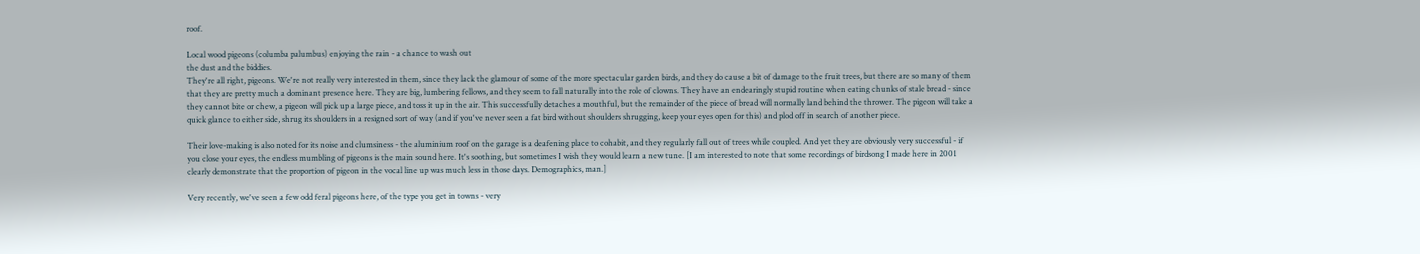roof.

Local wood pigeons (columba palumbus) enjoying the rain - a chance to wash out
the dust and the biddies.
They're all right, pigeons. We're not really very interested in them, since they lack the glamour of some of the more spectacular garden birds, and they do cause a bit of damage to the fruit trees, but there are so many of them that they are pretty much a dominant presence here. They are big, lumbering fellows, and they seem to fall naturally into the role of clowns. They have an endearingly stupid routine when eating chunks of stale bread - since they cannot bite or chew, a pigeon will pick up a large piece, and toss it up in the air. This successfully detaches a mouthful, but the remainder of the piece of bread will normally land behind the thrower. The pigeon will take a quick glance to either side, shrug its shoulders in a resigned sort of way (and if you've never seen a fat bird without shoulders shrugging, keep your eyes open for this) and plod off in search of another piece.

Their love-making is also noted for its noise and clumsiness - the aluminium roof on the garage is a deafening place to cohabit, and they regularly fall out of trees while coupled. And yet they are obviously very successful - if you close your eyes, the endless mumbling of pigeons is the main sound here. It's soothing, but sometimes I wish they would learn a new tune. [I am interested to note that some recordings of birdsong I made here in 2001 clearly demonstrate that the proportion of pigeon in the vocal line up was much less in those days. Demographics, man.]

Very recently, we've seen a few odd feral pigeons here, of the type you get in towns - very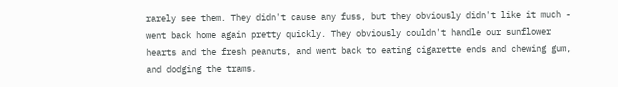rarely see them. They didn't cause any fuss, but they obviously didn't like it much - went back home again pretty quickly. They obviously couldn't handle our sunflower hearts and the fresh peanuts, and went back to eating cigarette ends and chewing gum, and dodging the trams.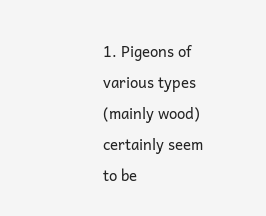1. Pigeons of various types (mainly wood) certainly seem to be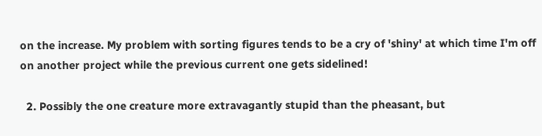on the increase. My problem with sorting figures tends to be a cry of 'shiny' at which time I'm off on another project while the previous current one gets sidelined!

  2. Possibly the one creature more extravagantly stupid than the pheasant, but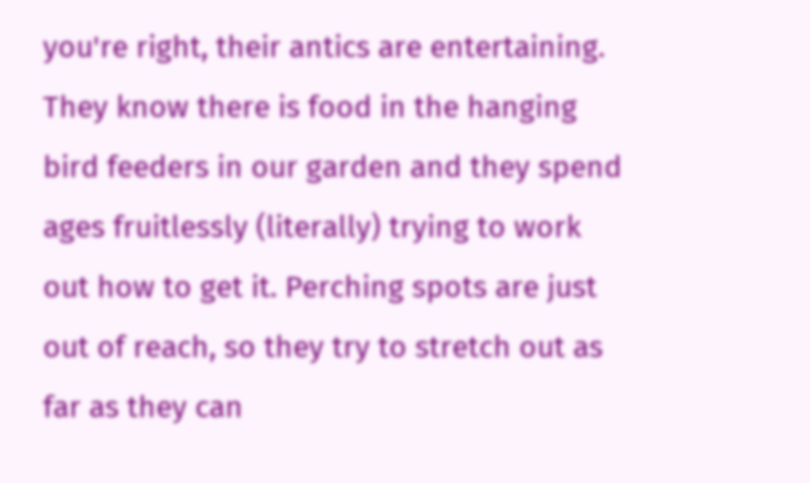you're right, their antics are entertaining. They know there is food in the hanging bird feeders in our garden and they spend ages fruitlessly (literally) trying to work out how to get it. Perching spots are just out of reach, so they try to stretch out as far as they can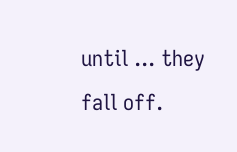until ... they fall off.